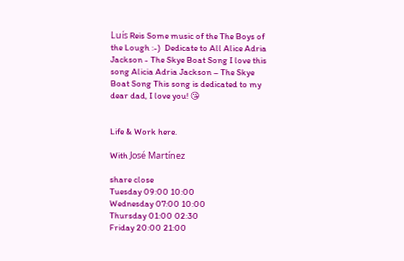Luís Reis Some music of the The Boys of the Lough :-)  Dedicate to All Alice Adria Jackson - The Skye Boat Song I love this song Alicia Adria Jackson – The Skye Boat Song This song is dedicated to my dear dad, I love you! 😘


Life & Work here.

With José Martínez

share close
Tuesday 09:00 10:00
Wednesday 07:00 10:00
Thursday 01:00 02:30
Friday 20:00 21:00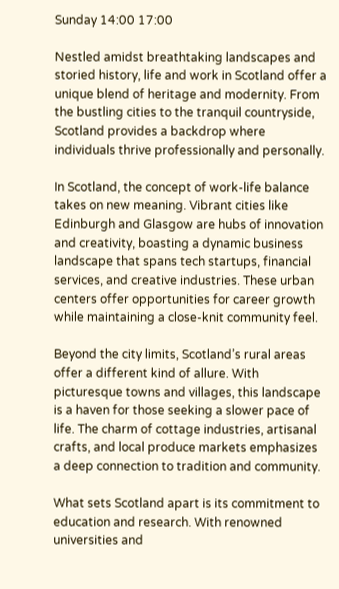Sunday 14:00 17:00

Nestled amidst breathtaking landscapes and storied history, life and work in Scotland offer a unique blend of heritage and modernity. From the bustling cities to the tranquil countryside, Scotland provides a backdrop where individuals thrive professionally and personally.

In Scotland, the concept of work-life balance takes on new meaning. Vibrant cities like Edinburgh and Glasgow are hubs of innovation and creativity, boasting a dynamic business landscape that spans tech startups, financial services, and creative industries. These urban centers offer opportunities for career growth while maintaining a close-knit community feel.

Beyond the city limits, Scotland’s rural areas offer a different kind of allure. With picturesque towns and villages, this landscape is a haven for those seeking a slower pace of life. The charm of cottage industries, artisanal crafts, and local produce markets emphasizes a deep connection to tradition and community.

What sets Scotland apart is its commitment to education and research. With renowned universities and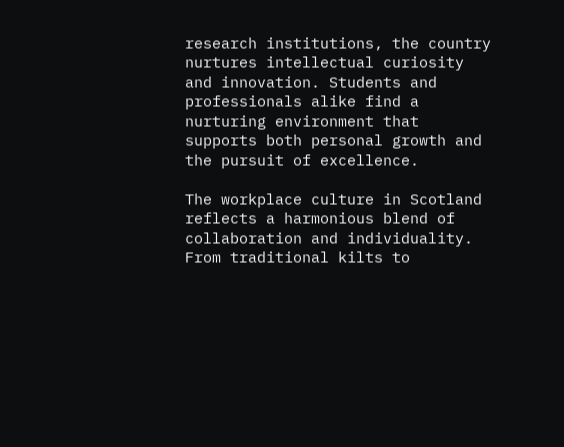research institutions, the country nurtures intellectual curiosity and innovation. Students and professionals alike find a nurturing environment that supports both personal growth and the pursuit of excellence.

The workplace culture in Scotland reflects a harmonious blend of collaboration and individuality. From traditional kilts to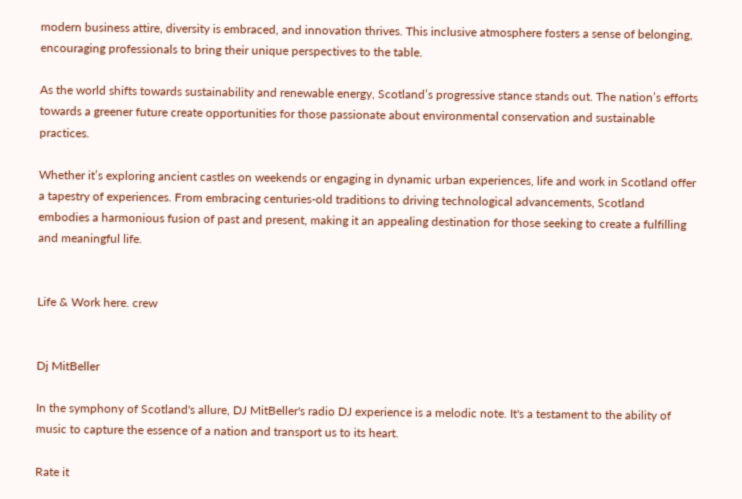modern business attire, diversity is embraced, and innovation thrives. This inclusive atmosphere fosters a sense of belonging, encouraging professionals to bring their unique perspectives to the table.

As the world shifts towards sustainability and renewable energy, Scotland’s progressive stance stands out. The nation’s efforts towards a greener future create opportunities for those passionate about environmental conservation and sustainable practices.

Whether it’s exploring ancient castles on weekends or engaging in dynamic urban experiences, life and work in Scotland offer a tapestry of experiences. From embracing centuries-old traditions to driving technological advancements, Scotland embodies a harmonious fusion of past and present, making it an appealing destination for those seeking to create a fulfilling and meaningful life.


Life & Work here. crew


Dj MitBeller

In the symphony of Scotland's allure, DJ MitBeller's radio DJ experience is a melodic note. It's a testament to the ability of music to capture the essence of a nation and transport us to its heart.

Rate it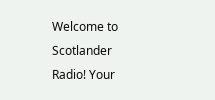Welcome to Scotlander Radio! Your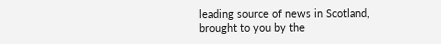leading source of news in Scotland, brought to you by the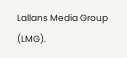Lallans Media Group (LMG).